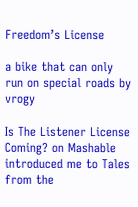Freedom’s License

a bike that can only run on special roads by vrogy

Is The Listener License Coming? on Mashable introduced me to Tales from the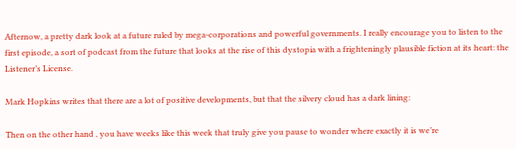Afternow, a pretty dark look at a future ruled by mega-corporations and powerful governments. I really encourage you to listen to the first episode, a sort of podcast from the future that looks at the rise of this dystopia with a frighteningly plausible fiction at its heart: the Listener’s License.

Mark Hopkins writes that there are a lot of positive developments, but that the silvery cloud has a dark lining:

Then on the other hand , you have weeks like this week that truly give you pause to wonder where exactly it is we’re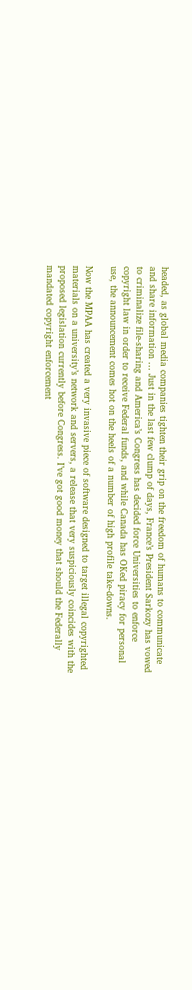headed, as global media companies tighten their grip on the freedom of humans to communicate and share information … Just in the last few clump of days, France’s President Sarkozy has vowed to criminalize file-sharing and America’s Congress has decided force Universities to enforce copyright law in order to receive Federal funds, and while Canada has OKed piracy for personal use, the announcement comes hot on the heels of a number of high profile take-downs.

Now the MPAA has created a very invasive piece of software designed to target illegal copyrighted materials on a university’s network and servers, a release that very suspiciously coincides with the proposed legislation currently before Congress. I’ve got good money that should the Federally mandated copyright enforcement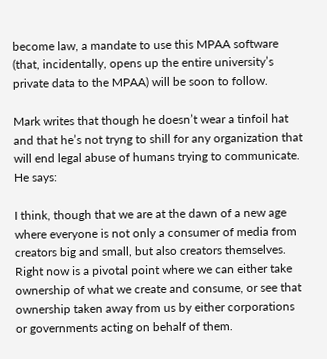become law, a mandate to use this MPAA software (that, incidentally, opens up the entire university’s private data to the MPAA) will be soon to follow.

Mark writes that though he doesn’t wear a tinfoil hat and that he’s not tryng to shill for any organization that will end legal abuse of humans trying to communicate. He says:

I think, though that we are at the dawn of a new age where everyone is not only a consumer of media from creators big and small, but also creators themselves. Right now is a pivotal point where we can either take ownership of what we create and consume, or see that ownership taken away from us by either corporations or governments acting on behalf of them.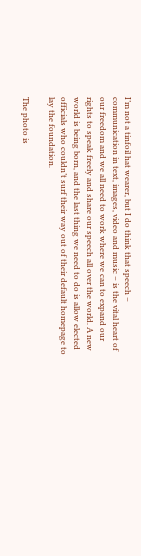I’m not a tinfoil hat wearer, but I do think that speech – communication in text, images, video and music – is the vital heart of our freedom and we all need to work where we can to expand our rights to speak freely and share our speech all over the world. A new world is being born, and the last thing we need to do is allow elected officials who couldn’t surf their way out of their default homepage to lay the foundation.

The photo is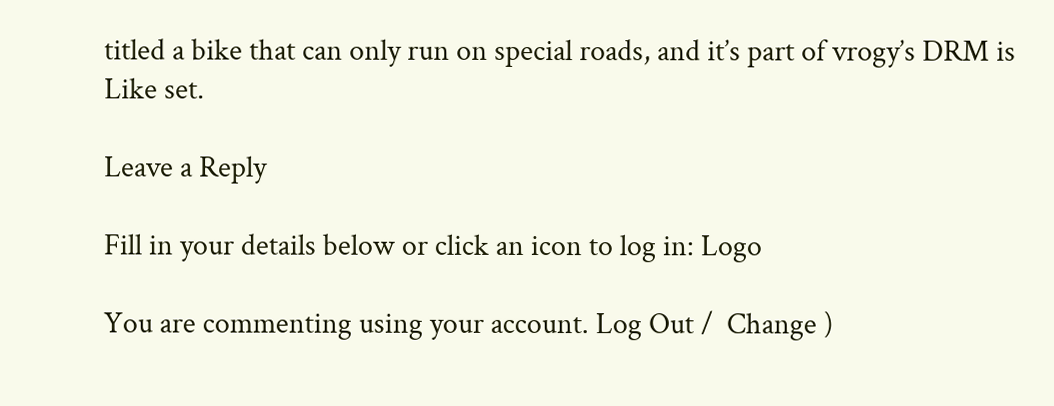titled a bike that can only run on special roads, and it’s part of vrogy’s DRM is Like set.

Leave a Reply

Fill in your details below or click an icon to log in: Logo

You are commenting using your account. Log Out /  Change )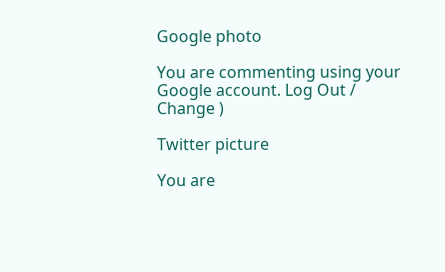Google photo

You are commenting using your Google account. Log Out /  Change )

Twitter picture

You are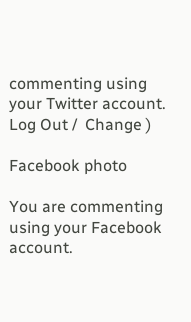commenting using your Twitter account. Log Out /  Change )

Facebook photo

You are commenting using your Facebook account.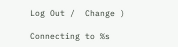Log Out /  Change )

Connecting to %s